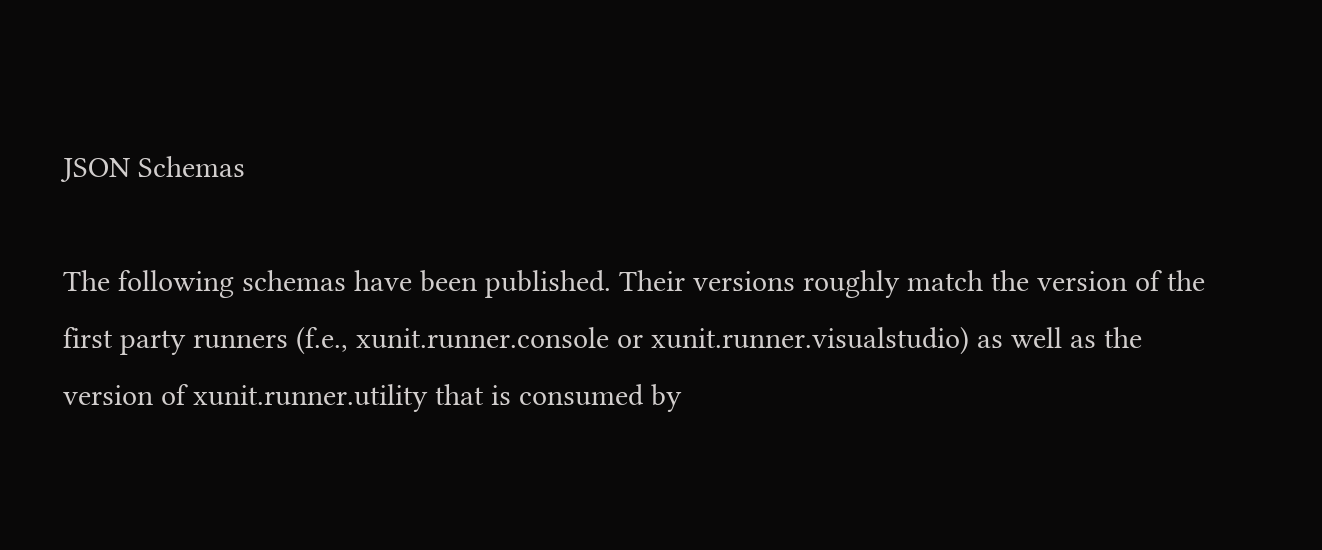JSON Schemas

The following schemas have been published. Their versions roughly match the version of the first party runners (f.e., xunit.runner.console or xunit.runner.visualstudio) as well as the version of xunit.runner.utility that is consumed by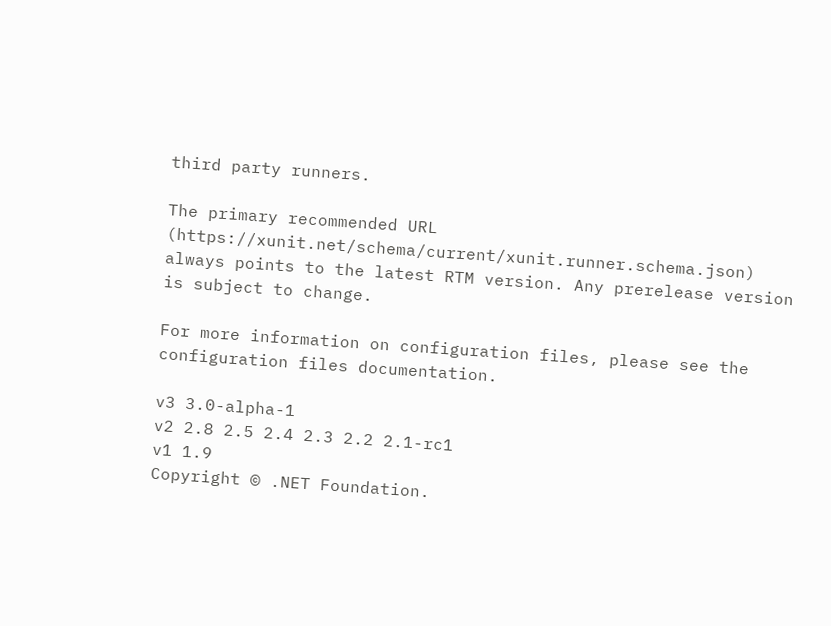third party runners.

The primary recommended URL (https://xunit.net/schema/current/xunit.runner.schema.json) always points to the latest RTM version. Any prerelease version is subject to change.

For more information on configuration files, please see the configuration files documentation.

v3 3.0-alpha-1
v2 2.8 2.5 2.4 2.3 2.2 2.1-rc1
v1 1.9
Copyright © .NET Foundation.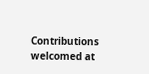Contributions welcomed at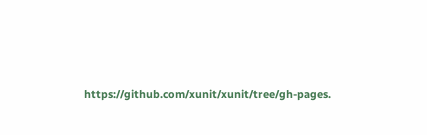https://github.com/xunit/xunit/tree/gh-pages.